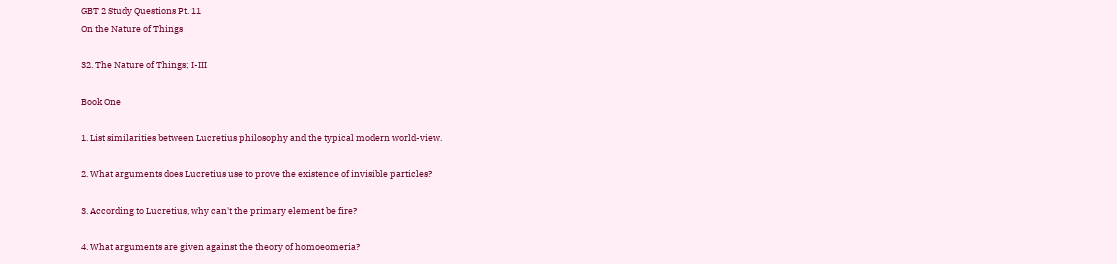GBT 2 Study Questions Pt. 11
On the Nature of Things

32. The Nature of Things; I-III

Book One

1. List similarities between Lucretius philosophy and the typical modern world-view.

2. What arguments does Lucretius use to prove the existence of invisible particles?

3. According to Lucretius, why can't the primary element be fire?

4. What arguments are given against the theory of homoeomeria?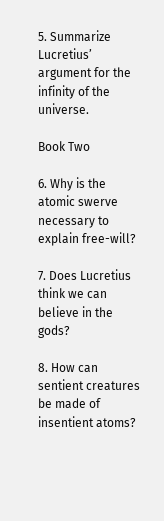5. Summarize Lucretius’ argument for the infinity of the universe.

Book Two

6. Why is the atomic swerve necessary to explain free-will?

7. Does Lucretius think we can believe in the gods?

8. How can sentient creatures be made of insentient atoms?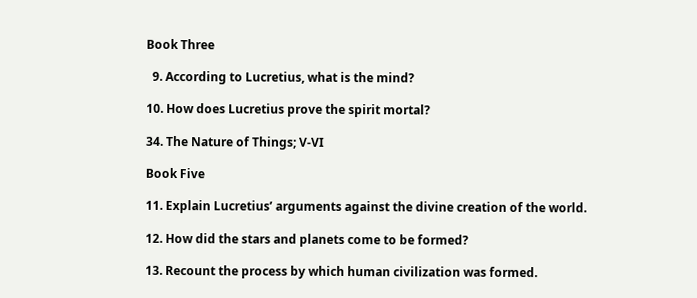Book Three

  9. According to Lucretius, what is the mind?

10. How does Lucretius prove the spirit mortal?

34. The Nature of Things; V-VI

Book Five

11. Explain Lucretius’ arguments against the divine creation of the world.

12. How did the stars and planets come to be formed?

13. Recount the process by which human civilization was formed.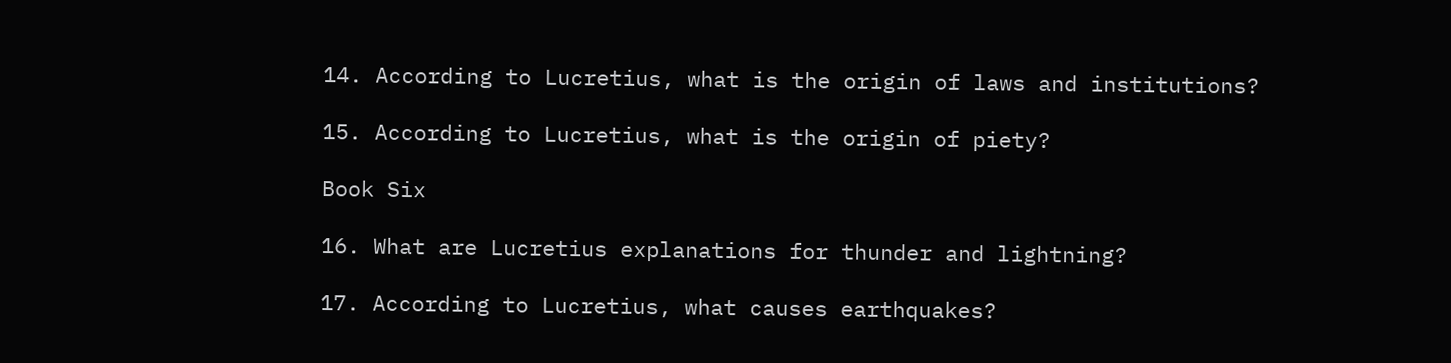14. According to Lucretius, what is the origin of laws and institutions?

15. According to Lucretius, what is the origin of piety?

Book Six

16. What are Lucretius explanations for thunder and lightning?

17. According to Lucretius, what causes earthquakes?